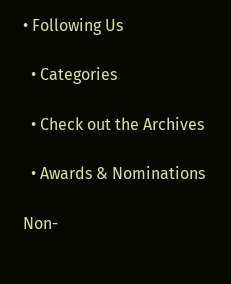• Following Us

  • Categories

  • Check out the Archives

  • Awards & Nominations

Non-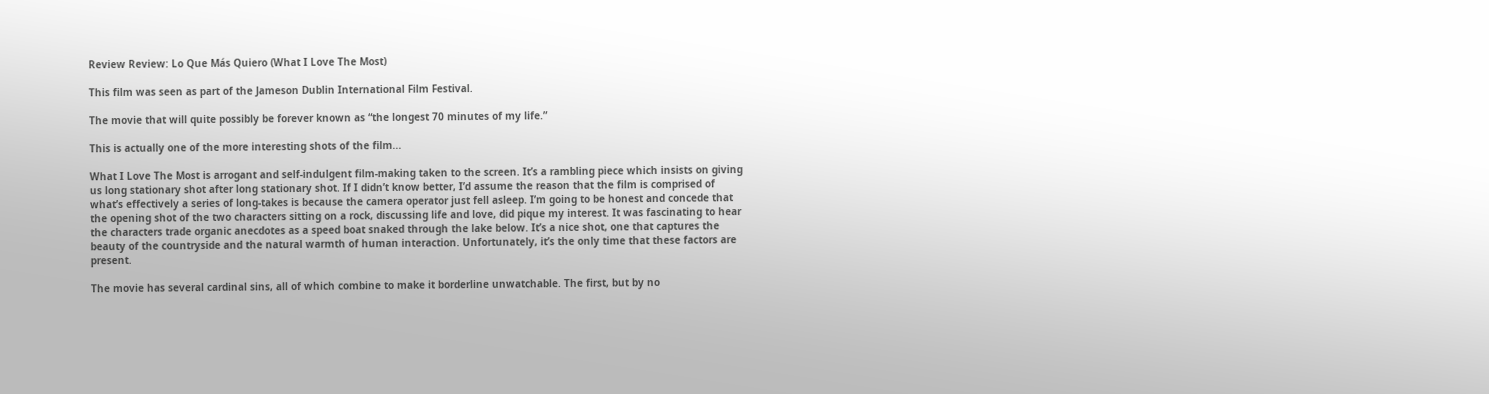Review Review: Lo Que Más Quiero (What I Love The Most)

This film was seen as part of the Jameson Dublin International Film Festival.

The movie that will quite possibly be forever known as “the longest 70 minutes of my life.”

This is actually one of the more interesting shots of the film...

What I Love The Most is arrogant and self-indulgent film-making taken to the screen. It’s a rambling piece which insists on giving us long stationary shot after long stationary shot. If I didn’t know better, I’d assume the reason that the film is comprised of what’s effectively a series of long-takes is because the camera operator just fell asleep. I’m going to be honest and concede that the opening shot of the two characters sitting on a rock, discussing life and love, did pique my interest. It was fascinating to hear the characters trade organic anecdotes as a speed boat snaked through the lake below. It’s a nice shot, one that captures the beauty of the countryside and the natural warmth of human interaction. Unfortunately, it’s the only time that these factors are present.

The movie has several cardinal sins, all of which combine to make it borderline unwatchable. The first, but by no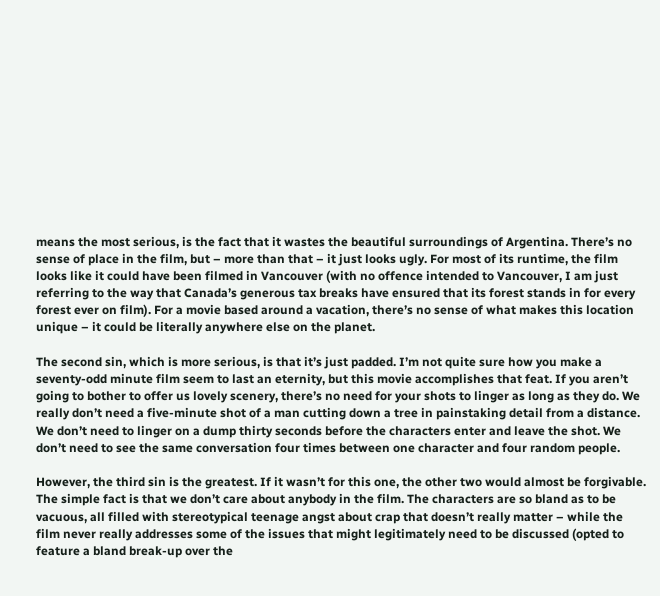means the most serious, is the fact that it wastes the beautiful surroundings of Argentina. There’s no sense of place in the film, but – more than that – it just looks ugly. For most of its runtime, the film looks like it could have been filmed in Vancouver (with no offence intended to Vancouver, I am just referring to the way that Canada’s generous tax breaks have ensured that its forest stands in for every forest ever on film). For a movie based around a vacation, there’s no sense of what makes this location unique – it could be literally anywhere else on the planet.

The second sin, which is more serious, is that it’s just padded. I’m not quite sure how you make a seventy-odd minute film seem to last an eternity, but this movie accomplishes that feat. If you aren’t going to bother to offer us lovely scenery, there’s no need for your shots to linger as long as they do. We really don’t need a five-minute shot of a man cutting down a tree in painstaking detail from a distance. We don’t need to linger on a dump thirty seconds before the characters enter and leave the shot. We don’t need to see the same conversation four times between one character and four random people.

However, the third sin is the greatest. If it wasn’t for this one, the other two would almost be forgivable. The simple fact is that we don’t care about anybody in the film. The characters are so bland as to be vacuous, all filled with stereotypical teenage angst about crap that doesn’t really matter – while the film never really addresses some of the issues that might legitimately need to be discussed (opted to feature a bland break-up over the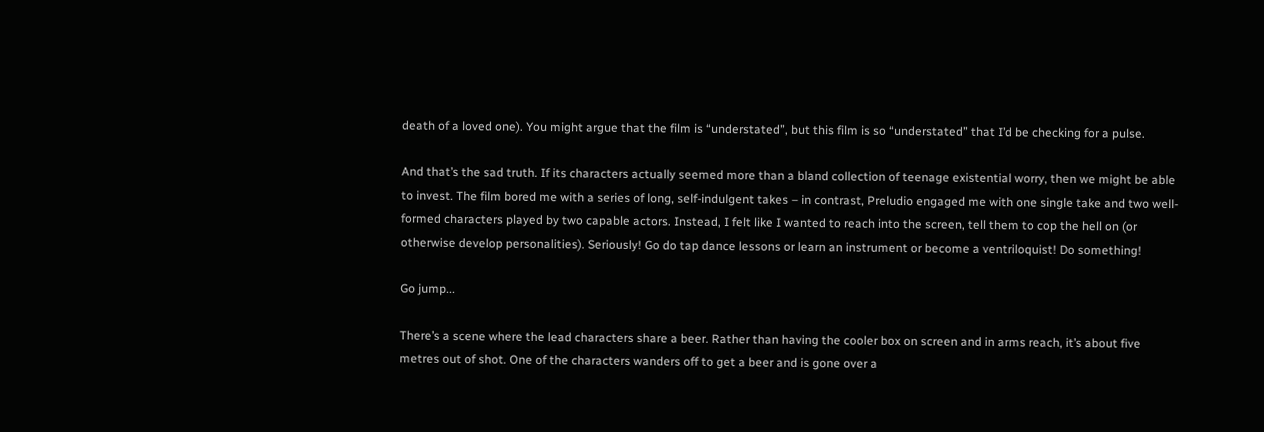death of a loved one). You might argue that the film is “understated”, but this film is so “understated” that I’d be checking for a pulse.

And that’s the sad truth. If its characters actually seemed more than a bland collection of teenage existential worry, then we might be able to invest. The film bored me with a series of long, self-indulgent takes – in contrast, Preludio engaged me with one single take and two well-formed characters played by two capable actors. Instead, I felt like I wanted to reach into the screen, tell them to cop the hell on (or otherwise develop personalities). Seriously! Go do tap dance lessons or learn an instrument or become a ventriloquist! Do something!

Go jump...

There’s a scene where the lead characters share a beer. Rather than having the cooler box on screen and in arms reach, it’s about five metres out of shot. One of the characters wanders off to get a beer and is gone over a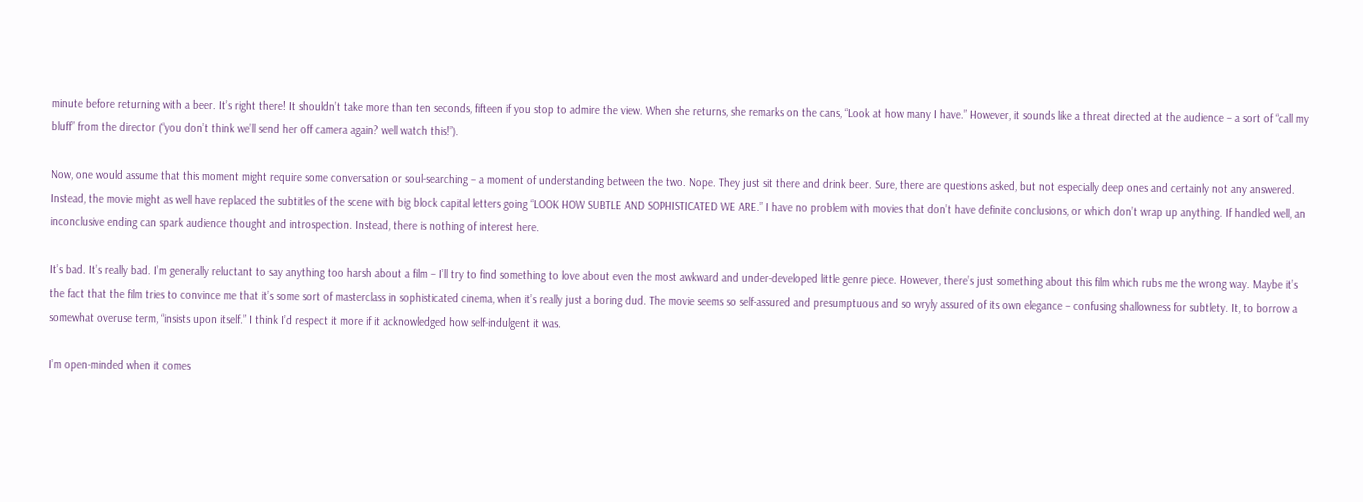minute before returning with a beer. It’s right there! It shouldn’t take more than ten seconds, fifteen if you stop to admire the view. When she returns, she remarks on the cans, “Look at how many I have.” However, it sounds like a threat directed at the audience – a sort of “call my bluff” from the director (“you don’t think we’ll send her off camera again? well watch this!”).

Now, one would assume that this moment might require some conversation or soul-searching – a moment of understanding between the two. Nope. They just sit there and drink beer. Sure, there are questions asked, but not especially deep ones and certainly not any answered. Instead, the movie might as well have replaced the subtitles of the scene with big block capital letters going “LOOK HOW SUBTLE AND SOPHISTICATED WE ARE.” I have no problem with movies that don’t have definite conclusions, or which don’t wrap up anything. If handled well, an inconclusive ending can spark audience thought and introspection. Instead, there is nothing of interest here.

It’s bad. It’s really bad. I’m generally reluctant to say anything too harsh about a film – I’ll try to find something to love about even the most awkward and under-developed little genre piece. However, there’s just something about this film which rubs me the wrong way. Maybe it’s the fact that the film tries to convince me that it’s some sort of masterclass in sophisticated cinema, when it’s really just a boring dud. The movie seems so self-assured and presumptuous and so wryly assured of its own elegance – confusing shallowness for subtlety. It, to borrow a somewhat overuse term, “insists upon itself.” I think I’d respect it more if it acknowledged how self-indulgent it was.

I’m open-minded when it comes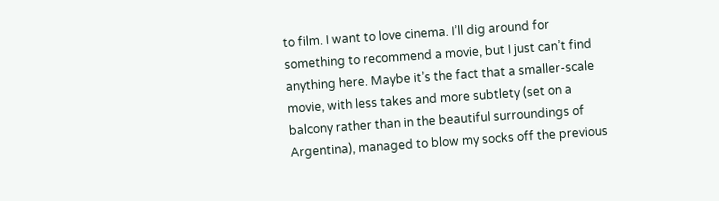to film. I want to love cinema. I’ll dig around for something to recommend a movie, but I just can’t find anything here. Maybe it’s the fact that a smaller-scale movie, with less takes and more subtlety (set on a balcony rather than in the beautiful surroundings of Argentina), managed to blow my socks off the previous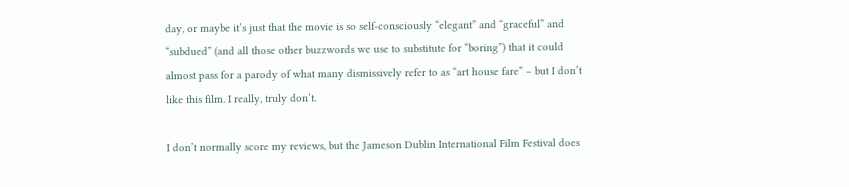day, or maybe it’s just that the movie is so self-consciously “elegant” and “graceful” and “subdued” (and all those other buzzwords we use to substitute for “boring”) that it could almost pass for a parody of what many dismissively refer to as “art house fare” – but I don’t like this film. I really, truly don’t.

I don’t normally score my reviews, but the Jameson Dublin International Film Festival does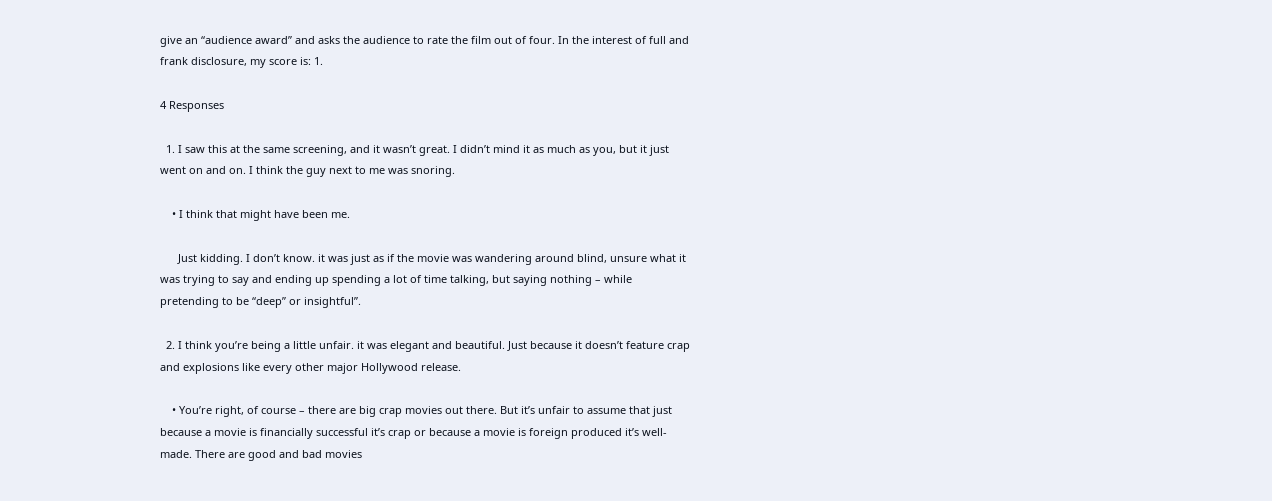give an “audience award” and asks the audience to rate the film out of four. In the interest of full and frank disclosure, my score is: 1.

4 Responses

  1. I saw this at the same screening, and it wasn’t great. I didn’t mind it as much as you, but it just went on and on. I think the guy next to me was snoring.

    • I think that might have been me.

      Just kidding. I don’t know. it was just as if the movie was wandering around blind, unsure what it was trying to say and ending up spending a lot of time talking, but saying nothing – while pretending to be “deep” or insightful”.

  2. I think you’re being a little unfair. it was elegant and beautiful. Just because it doesn’t feature crap and explosions like every other major Hollywood release.

    • You’re right, of course – there are big crap movies out there. But it’s unfair to assume that just because a movie is financially successful it’s crap or because a movie is foreign produced it’s well-made. There are good and bad movies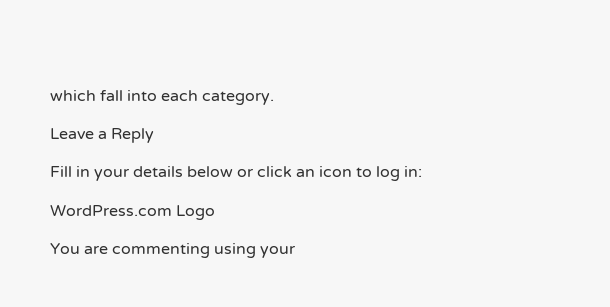which fall into each category.

Leave a Reply

Fill in your details below or click an icon to log in:

WordPress.com Logo

You are commenting using your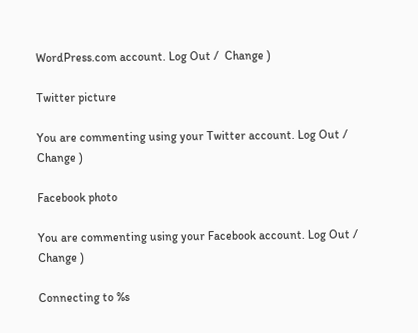WordPress.com account. Log Out /  Change )

Twitter picture

You are commenting using your Twitter account. Log Out /  Change )

Facebook photo

You are commenting using your Facebook account. Log Out /  Change )

Connecting to %s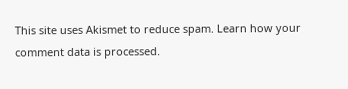This site uses Akismet to reduce spam. Learn how your comment data is processed.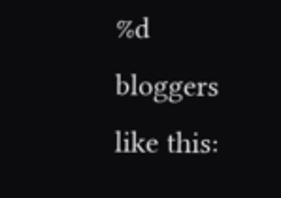%d bloggers like this: